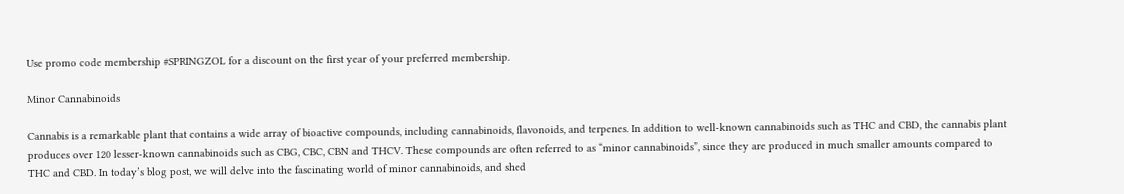Use promo code membership #SPRINGZOL for a discount on the first year of your preferred membership.

Minor Cannabinoids

Cannabis is a remarkable plant that contains a wide array of bioactive compounds, including cannabinoids, flavonoids, and terpenes. In addition to well-known cannabinoids such as THC and CBD, the cannabis plant produces over 120 lesser-known cannabinoids such as CBG, CBC, CBN and THCV. These compounds are often referred to as “minor cannabinoids”, since they are produced in much smaller amounts compared to THC and CBD. In today’s blog post, we will delve into the fascinating world of minor cannabinoids, and shed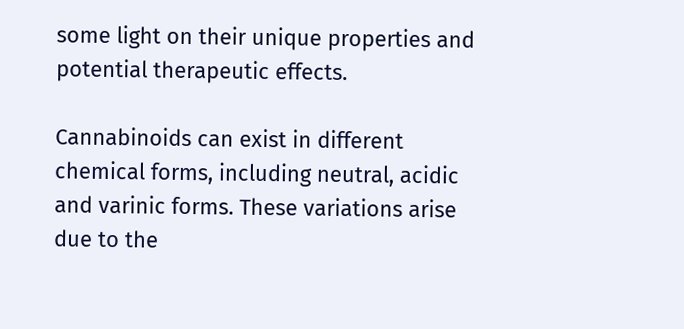some light on their unique properties and potential therapeutic effects.

Cannabinoids can exist in different chemical forms, including neutral, acidic and varinic forms. These variations arise due to the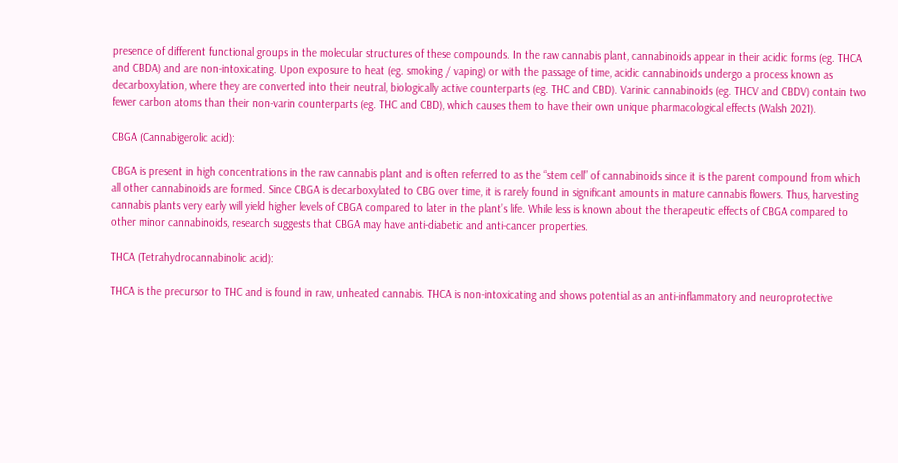presence of different functional groups in the molecular structures of these compounds. In the raw cannabis plant, cannabinoids appear in their acidic forms (eg. THCA and CBDA) and are non-intoxicating. Upon exposure to heat (eg. smoking / vaping) or with the passage of time, acidic cannabinoids undergo a process known as decarboxylation, where they are converted into their neutral, biologically active counterparts (eg. THC and CBD). Varinic cannabinoids (eg. THCV and CBDV) contain two fewer carbon atoms than their non-varin counterparts (eg. THC and CBD), which causes them to have their own unique pharmacological effects (Walsh 2021).

CBGA (Cannabigerolic acid):

CBGA is present in high concentrations in the raw cannabis plant and is often referred to as the “stem cell” of cannabinoids since it is the parent compound from which all other cannabinoids are formed. Since CBGA is decarboxylated to CBG over time, it is rarely found in significant amounts in mature cannabis flowers. Thus, harvesting cannabis plants very early will yield higher levels of CBGA compared to later in the plant’s life. While less is known about the therapeutic effects of CBGA compared to other minor cannabinoids, research suggests that CBGA may have anti-diabetic and anti-cancer properties.

THCA (Tetrahydrocannabinolic acid):

THCA is the precursor to THC and is found in raw, unheated cannabis. THCA is non-intoxicating and shows potential as an anti-inflammatory and neuroprotective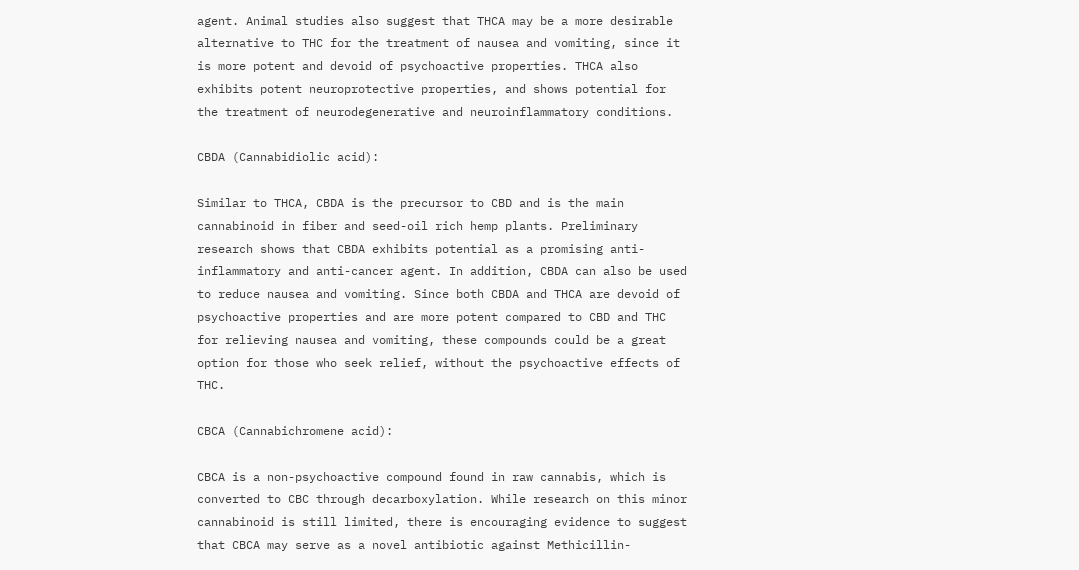agent. Animal studies also suggest that THCA may be a more desirable alternative to THC for the treatment of nausea and vomiting, since it is more potent and devoid of psychoactive properties. THCA also exhibits potent neuroprotective properties, and shows potential for the treatment of neurodegenerative and neuroinflammatory conditions.

CBDA (Cannabidiolic acid):

Similar to THCA, CBDA is the precursor to CBD and is the main cannabinoid in fiber and seed-oil rich hemp plants. Preliminary research shows that CBDA exhibits potential as a promising anti-inflammatory and anti-cancer agent. In addition, CBDA can also be used to reduce nausea and vomiting. Since both CBDA and THCA are devoid of psychoactive properties and are more potent compared to CBD and THC for relieving nausea and vomiting, these compounds could be a great option for those who seek relief, without the psychoactive effects of THC.

CBCA (Cannabichromene acid):

CBCA is a non-psychoactive compound found in raw cannabis, which is converted to CBC through decarboxylation. While research on this minor cannabinoid is still limited, there is encouraging evidence to suggest that CBCA may serve as a novel antibiotic against Methicillin-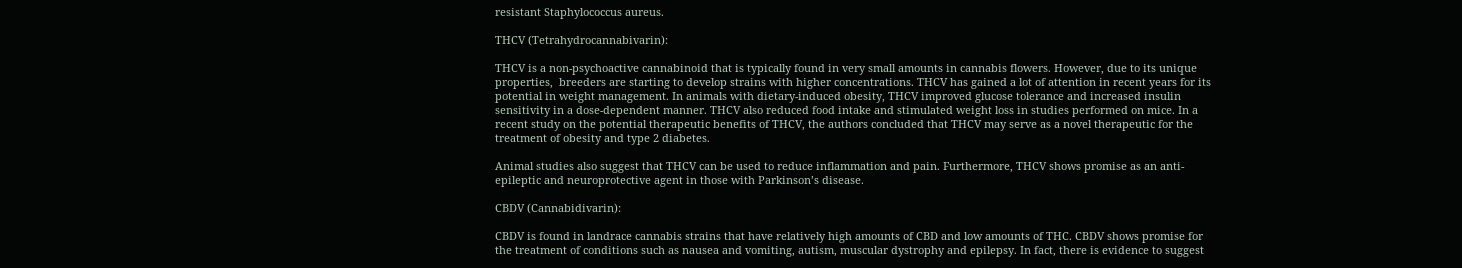resistant Staphylococcus aureus.

THCV (Tetrahydrocannabivarin):

THCV is a non-psychoactive cannabinoid that is typically found in very small amounts in cannabis flowers. However, due to its unique properties,  breeders are starting to develop strains with higher concentrations. THCV has gained a lot of attention in recent years for its potential in weight management. In animals with dietary-induced obesity, THCV improved glucose tolerance and increased insulin sensitivity in a dose-dependent manner. THCV also reduced food intake and stimulated weight loss in studies performed on mice. In a recent study on the potential therapeutic benefits of THCV, the authors concluded that THCV may serve as a novel therapeutic for the treatment of obesity and type 2 diabetes.

Animal studies also suggest that THCV can be used to reduce inflammation and pain. Furthermore, THCV shows promise as an anti-epileptic and neuroprotective agent in those with Parkinson’s disease.

CBDV (Cannabidivarin):

CBDV is found in landrace cannabis strains that have relatively high amounts of CBD and low amounts of THC. CBDV shows promise for the treatment of conditions such as nausea and vomiting, autism, muscular dystrophy and epilepsy. In fact, there is evidence to suggest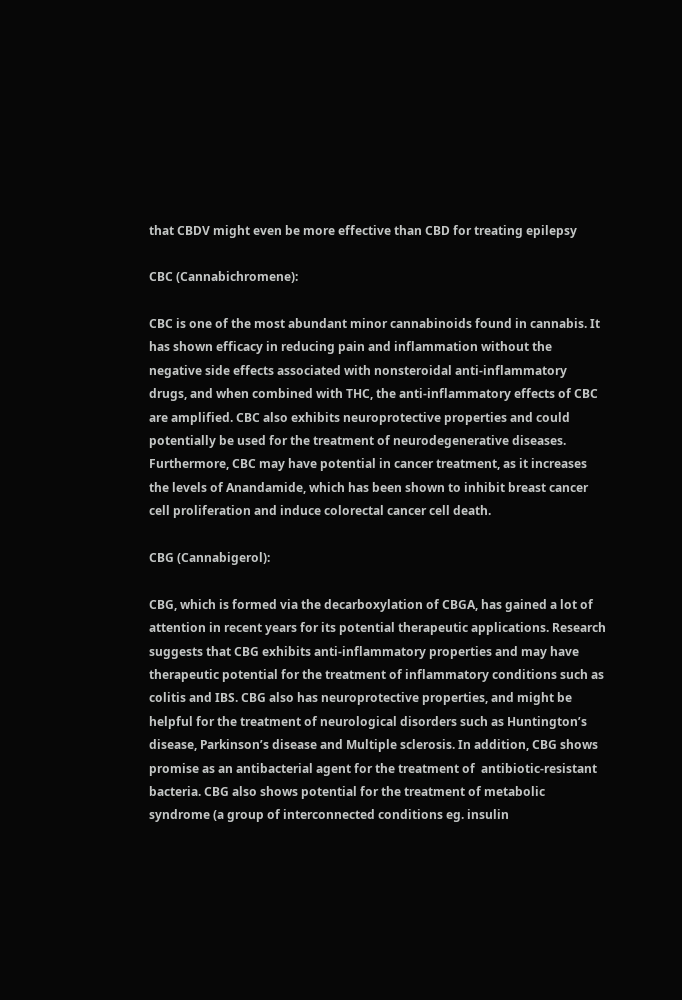that CBDV might even be more effective than CBD for treating epilepsy

CBC (Cannabichromene):

CBC is one of the most abundant minor cannabinoids found in cannabis. It has shown efficacy in reducing pain and inflammation without the negative side effects associated with nonsteroidal anti-inflammatory drugs, and when combined with THC, the anti-inflammatory effects of CBC are amplified. CBC also exhibits neuroprotective properties and could potentially be used for the treatment of neurodegenerative diseases. Furthermore, CBC may have potential in cancer treatment, as it increases the levels of Anandamide, which has been shown to inhibit breast cancer cell proliferation and induce colorectal cancer cell death.

CBG (Cannabigerol):

CBG, which is formed via the decarboxylation of CBGA, has gained a lot of attention in recent years for its potential therapeutic applications. Research suggests that CBG exhibits anti-inflammatory properties and may have therapeutic potential for the treatment of inflammatory conditions such as colitis and IBS. CBG also has neuroprotective properties, and might be helpful for the treatment of neurological disorders such as Huntington’s disease, Parkinson’s disease and Multiple sclerosis. In addition, CBG shows promise as an antibacterial agent for the treatment of  antibiotic-resistant bacteria. CBG also shows potential for the treatment of metabolic syndrome (a group of interconnected conditions eg. insulin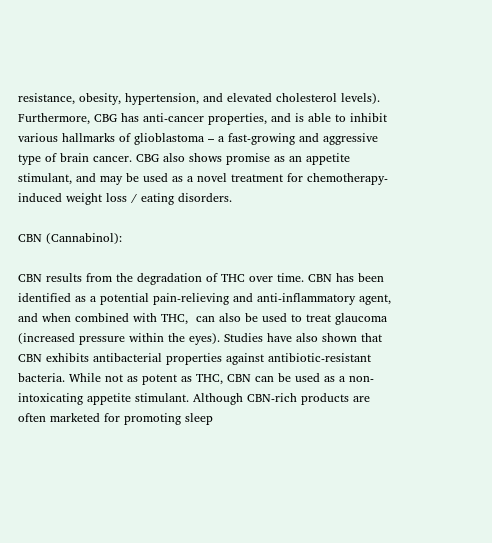resistance, obesity, hypertension, and elevated cholesterol levels). Furthermore, CBG has anti-cancer properties, and is able to inhibit various hallmarks of glioblastoma – a fast-growing and aggressive type of brain cancer. CBG also shows promise as an appetite stimulant, and may be used as a novel treatment for chemotherapy‐induced weight loss / eating disorders.

CBN (Cannabinol):

CBN results from the degradation of THC over time. CBN has been identified as a potential pain-relieving and anti-inflammatory agent, and when combined with THC,  can also be used to treat glaucoma (increased pressure within the eyes). Studies have also shown that CBN exhibits antibacterial properties against antibiotic-resistant bacteria. While not as potent as THC, CBN can be used as a non-intoxicating appetite stimulant. Although CBN-rich products are often marketed for promoting sleep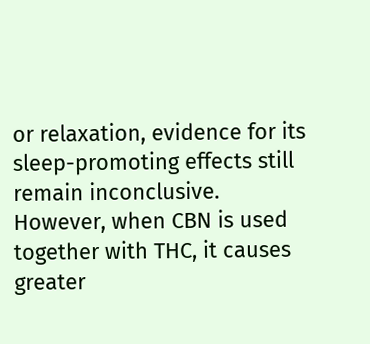or relaxation, evidence for its sleep-promoting effects still remain inconclusive. However, when CBN is used together with THC, it causes greater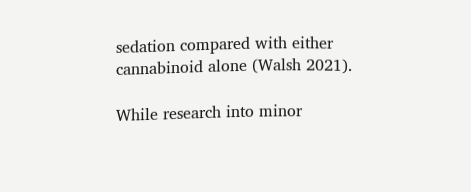sedation compared with either cannabinoid alone (Walsh 2021).

While research into minor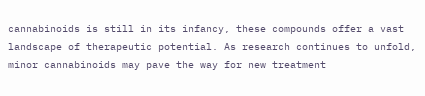cannabinoids is still in its infancy, these compounds offer a vast landscape of therapeutic potential. As research continues to unfold, minor cannabinoids may pave the way for new treatment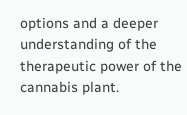options and a deeper understanding of the therapeutic power of the cannabis plant.